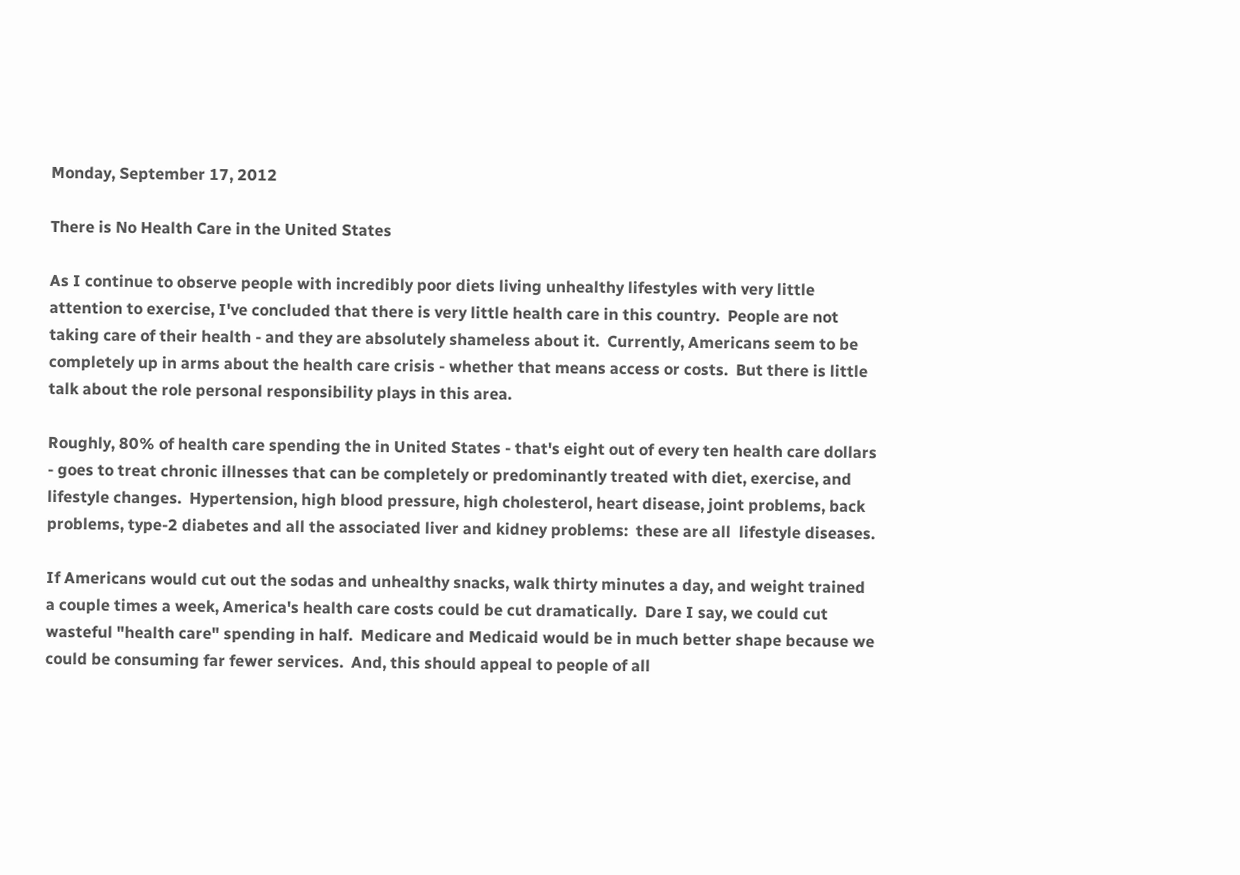Monday, September 17, 2012

There is No Health Care in the United States

As I continue to observe people with incredibly poor diets living unhealthy lifestyles with very little attention to exercise, I've concluded that there is very little health care in this country.  People are not taking care of their health - and they are absolutely shameless about it.  Currently, Americans seem to be completely up in arms about the health care crisis - whether that means access or costs.  But there is little talk about the role personal responsibility plays in this area.

Roughly, 80% of health care spending the in United States - that's eight out of every ten health care dollars - goes to treat chronic illnesses that can be completely or predominantly treated with diet, exercise, and lifestyle changes.  Hypertension, high blood pressure, high cholesterol, heart disease, joint problems, back problems, type-2 diabetes and all the associated liver and kidney problems:  these are all  lifestyle diseases.

If Americans would cut out the sodas and unhealthy snacks, walk thirty minutes a day, and weight trained a couple times a week, America's health care costs could be cut dramatically.  Dare I say, we could cut wasteful "health care" spending in half.  Medicare and Medicaid would be in much better shape because we could be consuming far fewer services.  And, this should appeal to people of all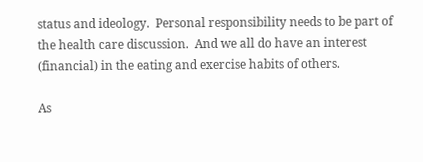status and ideology.  Personal responsibility needs to be part of the health care discussion.  And we all do have an interest (financial) in the eating and exercise habits of others.

As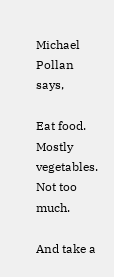Michael Pollan says,

Eat food.
Mostly vegetables.
Not too much.

And take a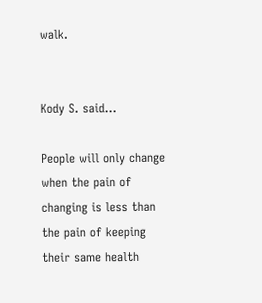walk.


Kody S. said...

People will only change when the pain of changing is less than the pain of keeping their same health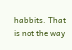habbits. That is not the way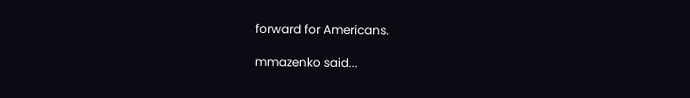forward for Americans.

mmazenko said...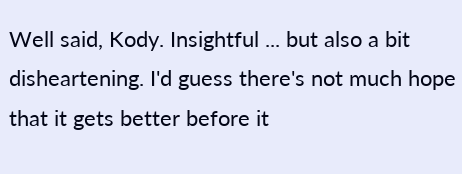Well said, Kody. Insightful ... but also a bit disheartening. I'd guess there's not much hope that it gets better before it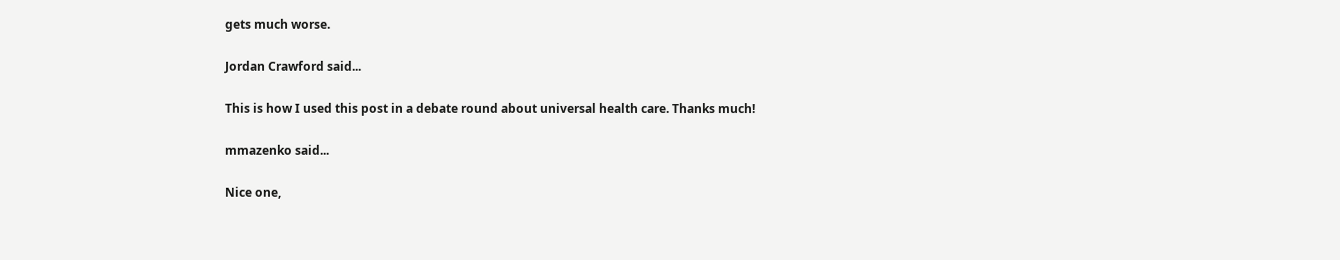gets much worse.

Jordan Crawford said...

This is how I used this post in a debate round about universal health care. Thanks much!

mmazenko said...

Nice one,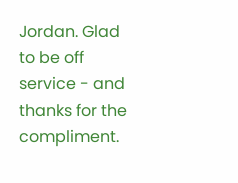Jordan. Glad to be off service - and thanks for the compliment.